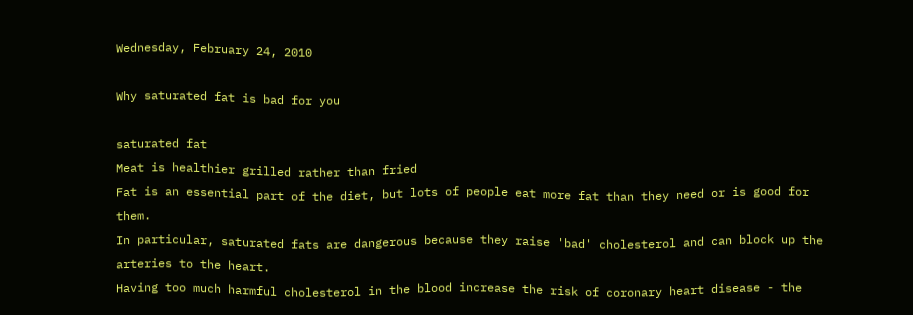Wednesday, February 24, 2010

Why saturated fat is bad for you

saturated fat
Meat is healthier grilled rather than fried
Fat is an essential part of the diet, but lots of people eat more fat than they need or is good for them.
In particular, saturated fats are dangerous because they raise 'bad' cholesterol and can block up the arteries to the heart.
Having too much harmful cholesterol in the blood increase the risk of coronary heart disease - the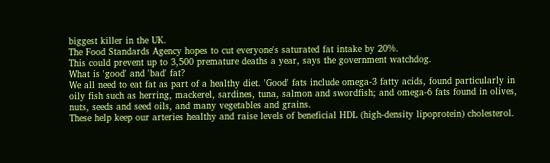biggest killer in the UK.
The Food Standards Agency hopes to cut everyone's saturated fat intake by 20%.
This could prevent up to 3,500 premature deaths a year, says the government watchdog.
What is 'good' and 'bad' fat?
We all need to eat fat as part of a healthy diet. 'Good' fats include omega-3 fatty acids, found particularly in oily fish such as herring, mackerel, sardines, tuna, salmon and swordfish; and omega-6 fats found in olives, nuts, seeds and seed oils, and many vegetables and grains.
These help keep our arteries healthy and raise levels of beneficial HDL (high-density lipoprotein) cholesterol.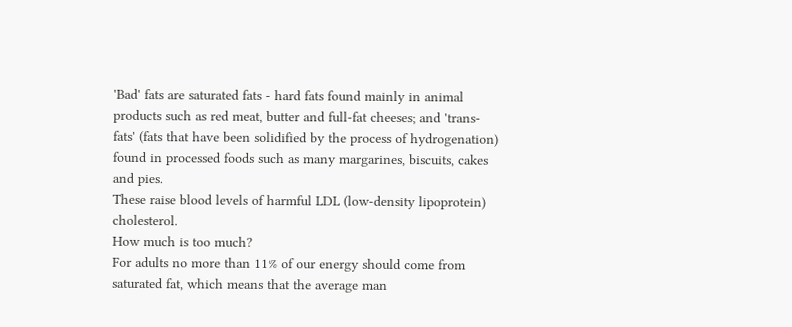'Bad' fats are saturated fats - hard fats found mainly in animal products such as red meat, butter and full-fat cheeses; and 'trans-fats' (fats that have been solidified by the process of hydrogenation) found in processed foods such as many margarines, biscuits, cakes and pies.
These raise blood levels of harmful LDL (low-density lipoprotein) cholesterol.
How much is too much?
For adults no more than 11% of our energy should come from saturated fat, which means that the average man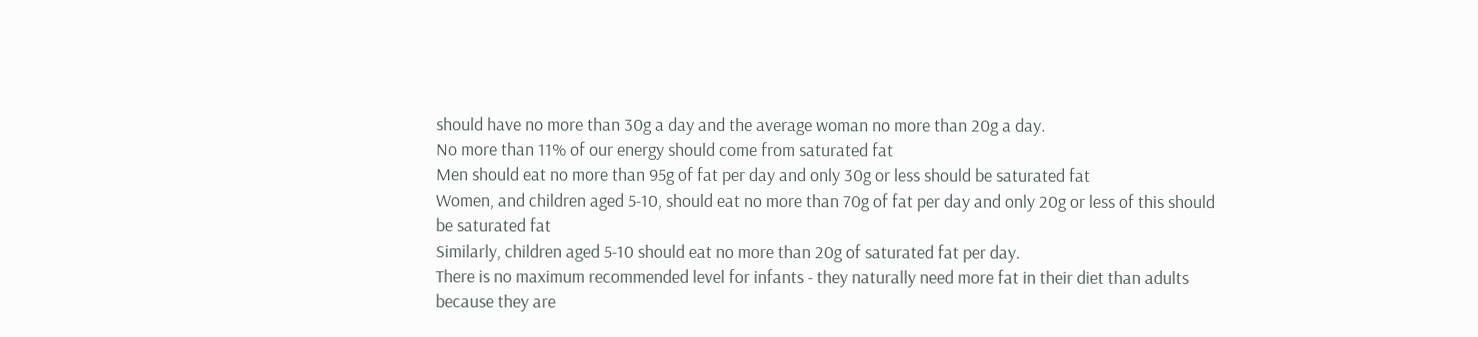should have no more than 30g a day and the average woman no more than 20g a day.
No more than 11% of our energy should come from saturated fat
Men should eat no more than 95g of fat per day and only 30g or less should be saturated fat
Women, and children aged 5-10, should eat no more than 70g of fat per day and only 20g or less of this should be saturated fat
Similarly, children aged 5-10 should eat no more than 20g of saturated fat per day.
There is no maximum recommended level for infants - they naturally need more fat in their diet than adults because they are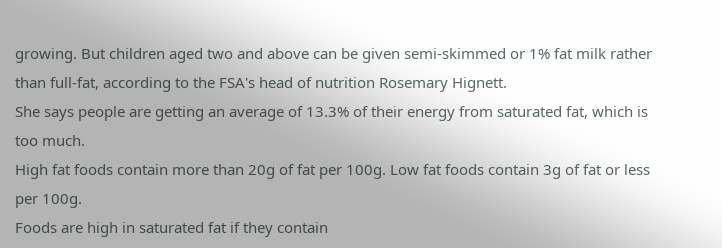growing. But children aged two and above can be given semi-skimmed or 1% fat milk rather than full-fat, according to the FSA's head of nutrition Rosemary Hignett.
She says people are getting an average of 13.3% of their energy from saturated fat, which is too much.
High fat foods contain more than 20g of fat per 100g. Low fat foods contain 3g of fat or less per 100g.
Foods are high in saturated fat if they contain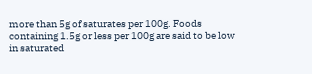more than 5g of saturates per 100g. Foods containing 1.5g or less per 100g are said to be low in saturated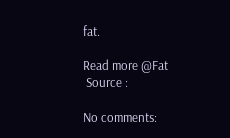fat.

Read more @Fat
 Source :

No comments: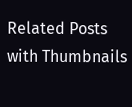Related Posts with Thumbnails